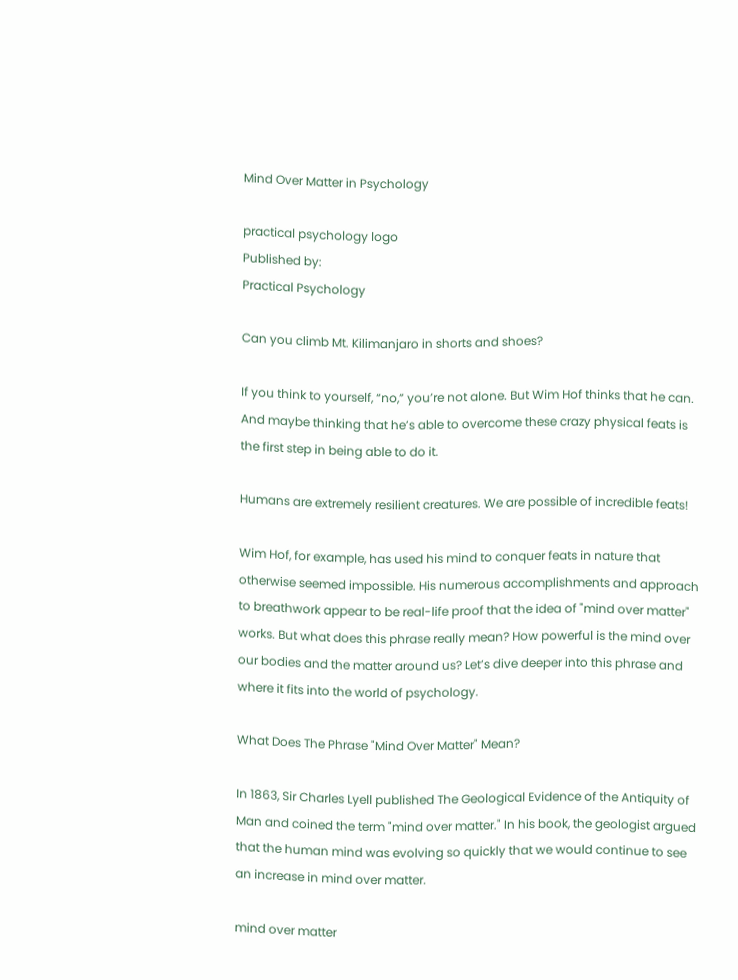Mind Over Matter in Psychology

practical psychology logo
Published by:
Practical Psychology

Can you climb Mt. Kilimanjaro in shorts and shoes?

If you think to yourself, “no,” you’re not alone. But Wim Hof thinks that he can. And maybe thinking that he’s able to overcome these crazy physical feats is the first step in being able to do it.

Humans are extremely resilient creatures. We are possible of incredible feats!

Wim Hof, for example, has used his mind to conquer feats in nature that otherwise seemed impossible. His numerous accomplishments and approach to breathwork appear to be real-life proof that the idea of "mind over matter" works. But what does this phrase really mean? How powerful is the mind over our bodies and the matter around us? Let’s dive deeper into this phrase and where it fits into the world of psychology.

What Does The Phrase "Mind Over Matter" Mean?

In 1863, Sir Charles Lyell published The Geological Evidence of the Antiquity of Man and coined the term "mind over matter." In his book, the geologist argued that the human mind was evolving so quickly that we would continue to see an increase in mind over matter.

mind over matter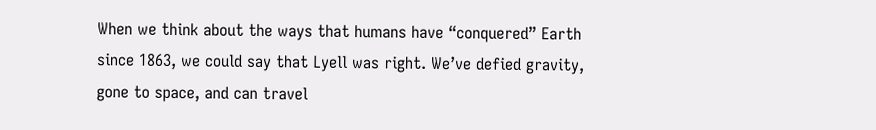When we think about the ways that humans have “conquered” Earth since 1863, we could say that Lyell was right. We’ve defied gravity, gone to space, and can travel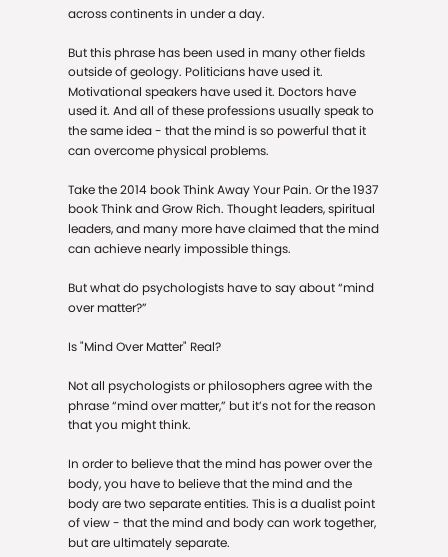across continents in under a day.

But this phrase has been used in many other fields outside of geology. Politicians have used it. Motivational speakers have used it. Doctors have used it. And all of these professions usually speak to the same idea - that the mind is so powerful that it can overcome physical problems.

Take the 2014 book Think Away Your Pain. Or the 1937 book Think and Grow Rich. Thought leaders, spiritual leaders, and many more have claimed that the mind can achieve nearly impossible things.

But what do psychologists have to say about “mind over matter?”

Is "Mind Over Matter" Real?

Not all psychologists or philosophers agree with the phrase “mind over matter,” but it’s not for the reason that you might think.

In order to believe that the mind has power over the body, you have to believe that the mind and the body are two separate entities. This is a dualist point of view - that the mind and body can work together, but are ultimately separate.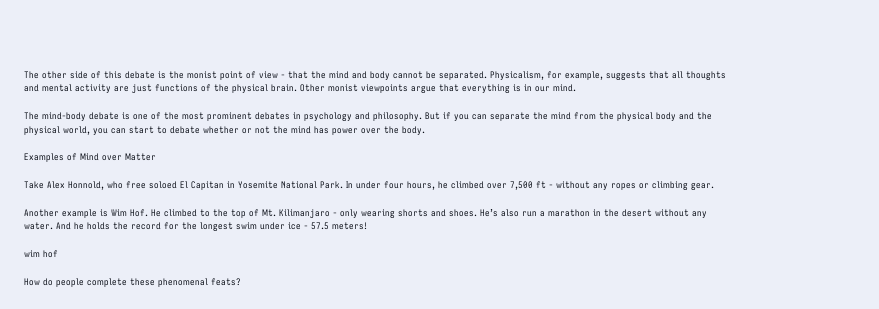The other side of this debate is the monist point of view - that the mind and body cannot be separated. Physicalism, for example, suggests that all thoughts and mental activity are just functions of the physical brain. Other monist viewpoints argue that everything is in our mind.

The mind-body debate is one of the most prominent debates in psychology and philosophy. But if you can separate the mind from the physical body and the physical world, you can start to debate whether or not the mind has power over the body.

Examples of Mind over Matter

Take Alex Honnold, who free soloed El Capitan in Yosemite National Park. In under four hours, he climbed over 7,500 ft - without any ropes or climbing gear.

Another example is Wim Hof. He climbed to the top of Mt. Kilimanjaro - only wearing shorts and shoes. He’s also run a marathon in the desert without any water. And he holds the record for the longest swim under ice - 57.5 meters!

wim hof

How do people complete these phenomenal feats?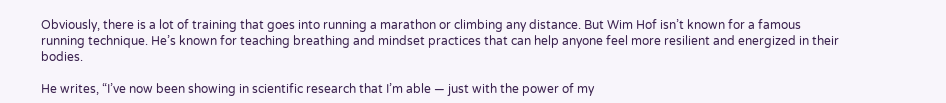Obviously, there is a lot of training that goes into running a marathon or climbing any distance. But Wim Hof isn’t known for a famous running technique. He’s known for teaching breathing and mindset practices that can help anyone feel more resilient and energized in their bodies.

He writes, “I’ve now been showing in scientific research that I’m able — just with the power of my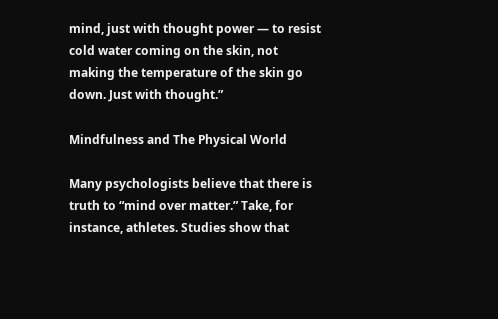mind, just with thought power — to resist cold water coming on the skin, not making the temperature of the skin go down. Just with thought.”

Mindfulness and The Physical World

Many psychologists believe that there is truth to “mind over matter.” Take, for instance, athletes. Studies show that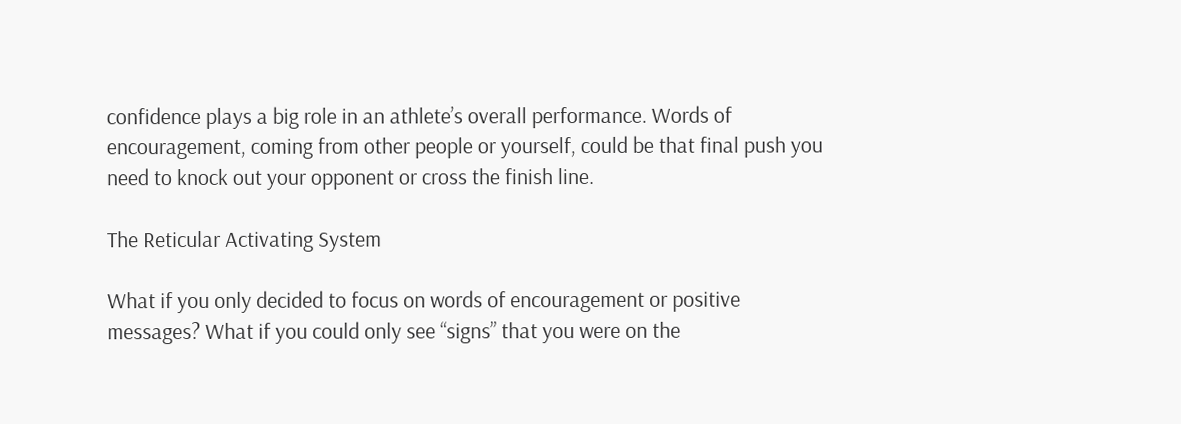confidence plays a big role in an athlete’s overall performance. Words of encouragement, coming from other people or yourself, could be that final push you need to knock out your opponent or cross the finish line.

The Reticular Activating System

What if you only decided to focus on words of encouragement or positive messages? What if you could only see “signs” that you were on the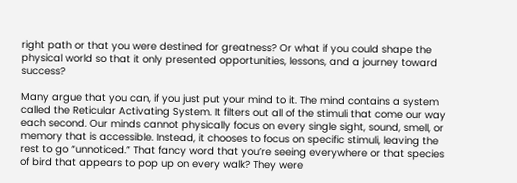right path or that you were destined for greatness? Or what if you could shape the physical world so that it only presented opportunities, lessons, and a journey toward success?

Many argue that you can, if you just put your mind to it. The mind contains a system called the Reticular Activating System. It filters out all of the stimuli that come our way each second. Our minds cannot physically focus on every single sight, sound, smell, or memory that is accessible. Instead, it chooses to focus on specific stimuli, leaving the rest to go “unnoticed.” That fancy word that you’re seeing everywhere or that species of bird that appears to pop up on every walk? They were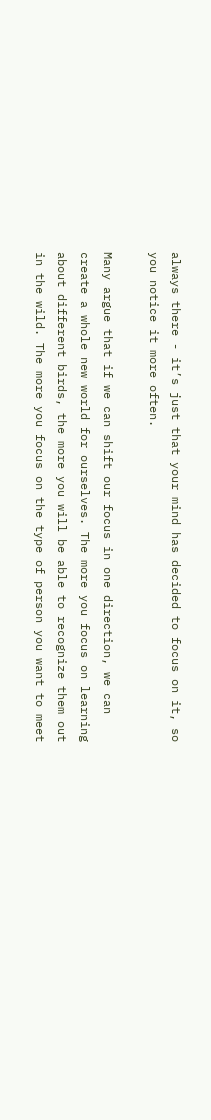always there - it’s just that your mind has decided to focus on it, so you notice it more often.

Many argue that if we can shift our focus in one direction, we can create a whole new world for ourselves. The more you focus on learning about different birds, the more you will be able to recognize them out in the wild. The more you focus on the type of person you want to meet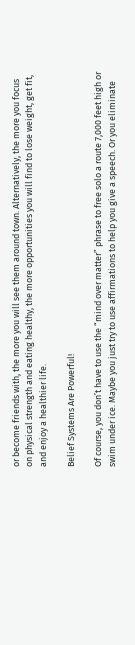or become friends with, the more you will see them around town. Alternatively, the more you focus on physical strength and eating healthy, the more opportunities you will find to lose weight, get fit, and enjoy a healthier life.

Belief Systems Are Powerful!

Of course, you don’t have to use the “mind over matter” phrase to free solo a route 7,000 feet high or swim under ice. Maybe you just try to use affirmations to help you give a speech. Or you eliminate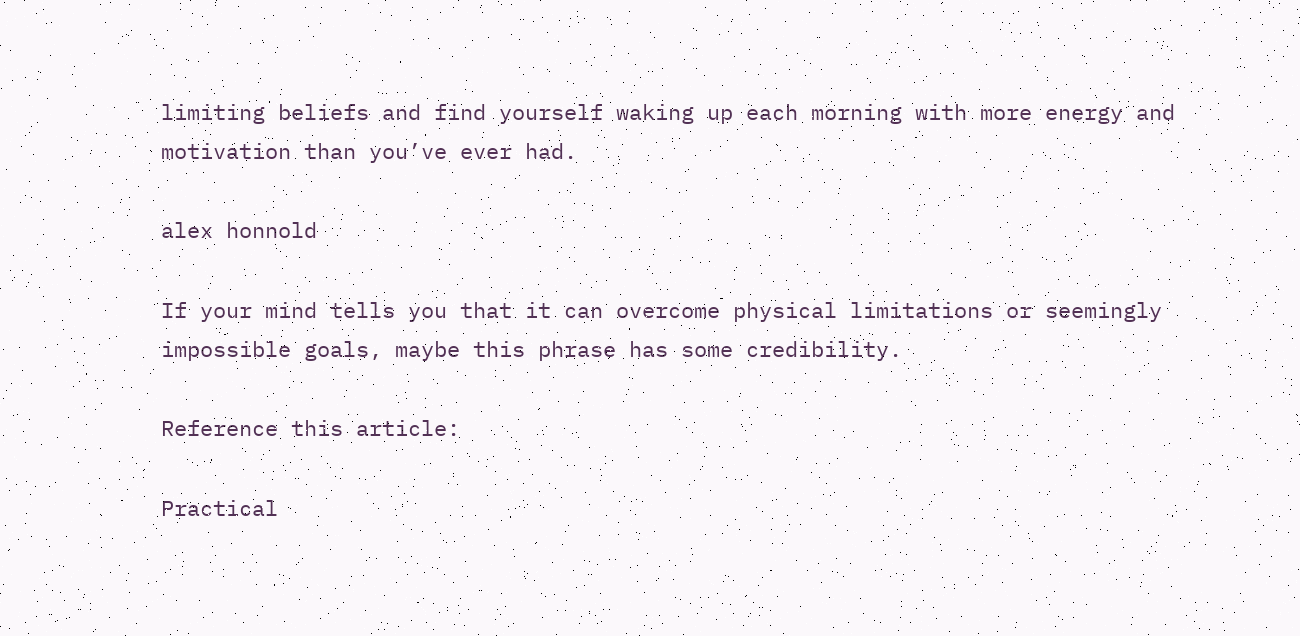limiting beliefs and find yourself waking up each morning with more energy and motivation than you’ve ever had.

alex honnold

If your mind tells you that it can overcome physical limitations or seemingly impossible goals, maybe this phrase has some credibility.

Reference this article:

Practical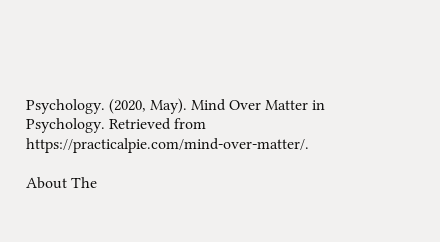Psychology. (2020, May). Mind Over Matter in Psychology. Retrieved from https://practicalpie.com/mind-over-matter/.

About The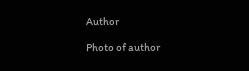Author

Photo of author